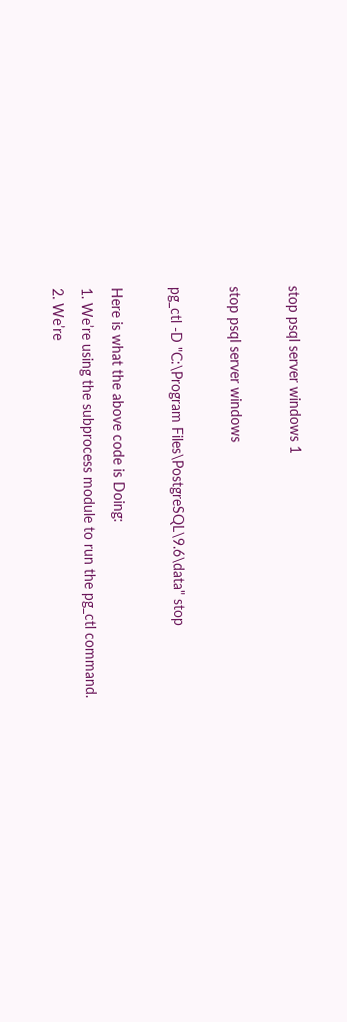stop psql server windows 1

stop psql server windows

pg_ctl -D "C:\Program Files\PostgreSQL\9.6\data" stop

Here is what the above code is Doing:
1. We’re using the subprocess module to run the pg_ctl command.
2. We’re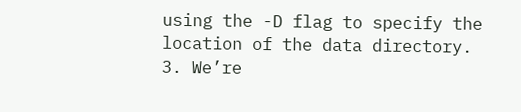using the -D flag to specify the location of the data directory.
3. We’re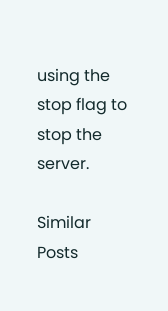using the stop flag to stop the server.

Similar Posts